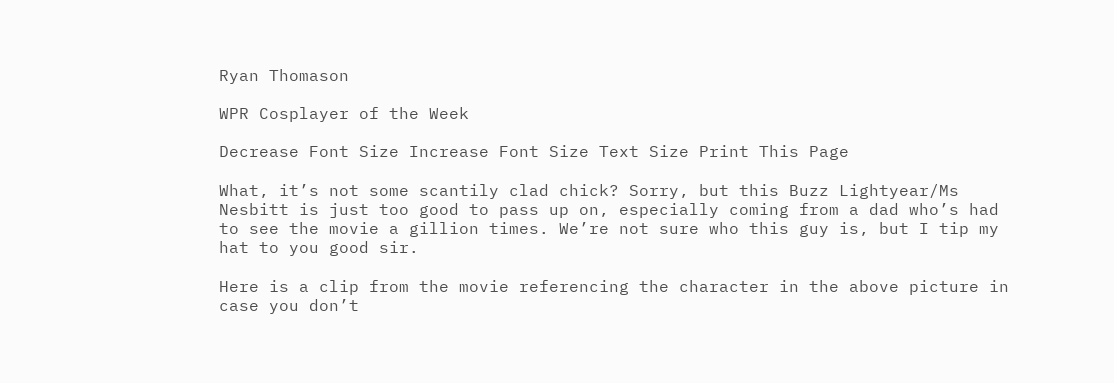Ryan Thomason

WPR Cosplayer of the Week

Decrease Font Size Increase Font Size Text Size Print This Page

What, it’s not some scantily clad chick? Sorry, but this Buzz Lightyear/Ms Nesbitt is just too good to pass up on, especially coming from a dad who’s had to see the movie a gillion times. We’re not sure who this guy is, but I tip my hat to you good sir.

Here is a clip from the movie referencing the character in the above picture in case you don’t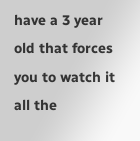have a 3 year old that forces you to watch it all the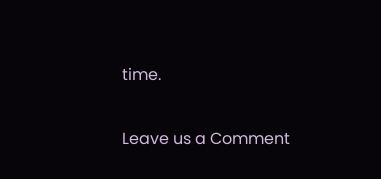time.

Leave us a Comment